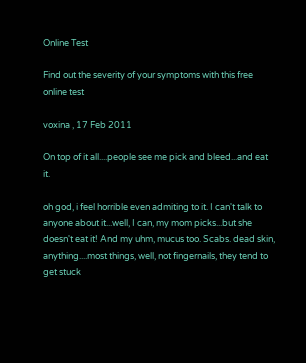Online Test

Find out the severity of your symptoms with this free online test

voxina , 17 Feb 2011

On top of it all....people see me pick and bleed...and eat it.

oh god, i feel horrible even admiting to it. I can't talk to anyone about it...well, I can, my mom picks...but she doesn't eat it! And my uhm, mucus too. Scabs. dead skin, anything....most things, well, not fingernails, they tend to get stuck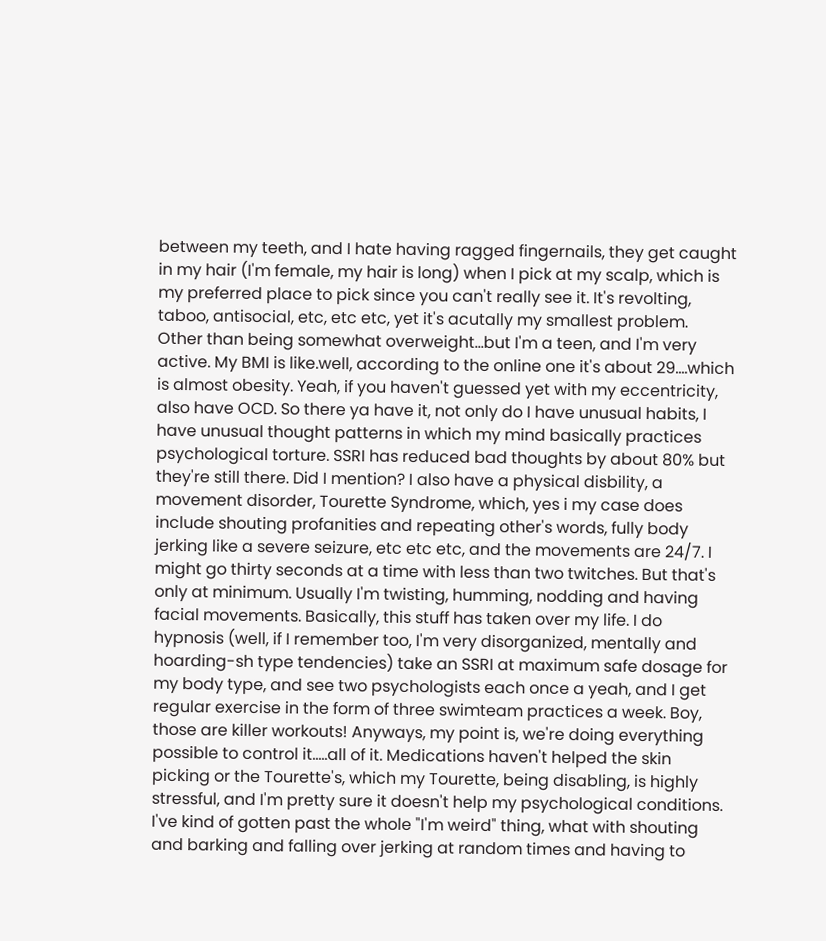between my teeth, and I hate having ragged fingernails, they get caught in my hair (I'm female, my hair is long) when I pick at my scalp, which is my preferred place to pick since you can't really see it. It's revolting, taboo, antisocial, etc, etc etc, yet it's acutally my smallest problem. Other than being somewhat overweight...but I'm a teen, and I'm very active. My BMI is like.well, according to the online one it's about 29....which is almost obesity. Yeah, if you haven't guessed yet with my eccentricity, also have OCD. So there ya have it, not only do I have unusual habits, I have unusual thought patterns in which my mind basically practices psychological torture. SSRI has reduced bad thoughts by about 80% but they're still there. Did I mention? I also have a physical disbility, a movement disorder, Tourette Syndrome, which, yes i my case does include shouting profanities and repeating other's words, fully body jerking like a severe seizure, etc etc etc, and the movements are 24/7. I might go thirty seconds at a time with less than two twitches. But that's only at minimum. Usually I'm twisting, humming, nodding and having facial movements. Basically, this stuff has taken over my life. I do hypnosis (well, if I remember too, I'm very disorganized, mentally and hoarding-sh type tendencies) take an SSRI at maximum safe dosage for my body type, and see two psychologists each once a yeah, and I get regular exercise in the form of three swimteam practices a week. Boy, those are killer workouts! Anyways, my point is, we're doing everything possible to control it.....all of it. Medications haven't helped the skin picking or the Tourette's, which my Tourette, being disabling, is highly stressful, and I'm pretty sure it doesn't help my psychological conditions. I've kind of gotten past the whole "I'm weird" thing, what with shouting and barking and falling over jerking at random times and having to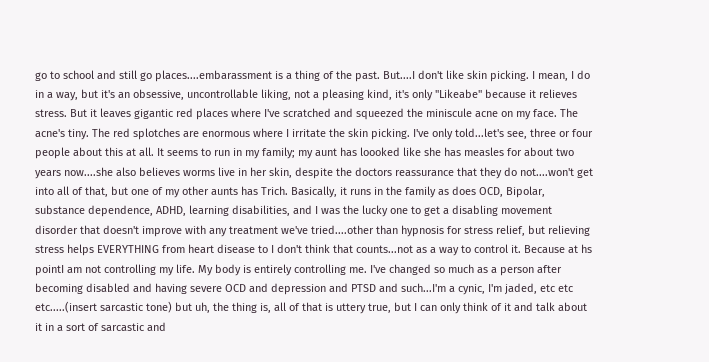go to school and still go places....embarassment is a thing of the past. But....I don't like skin picking. I mean, I do in a way, but it's an obsessive, uncontrollable liking, not a pleasing kind, it's only "Likeabe" because it relieves stress. But it leaves gigantic red places where I've scratched and squeezed the miniscule acne on my face. The acne's tiny. The red splotches are enormous where I irritate the skin picking. I've only told...let's see, three or four people about this at all. It seems to run in my family; my aunt has loooked like she has measles for about two years now....she also believes worms live in her skin, despite the doctors reassurance that they do not....won't get into all of that, but one of my other aunts has Trich. Basically, it runs in the family as does OCD, Bipolar, substance dependence, ADHD, learning disabilities, and I was the lucky one to get a disabling movement disorder that doesn't improve with any treatment we've tried....other than hypnosis for stress relief, but relieving stress helps EVERYTHING from heart disease to I don't think that counts...not as a way to control it. Because at hs pointI am not controlling my life. My body is entirely controlling me. I've changed so much as a person after becoming disabled and having severe OCD and depression and PTSD and such...I'm a cynic, I'm jaded, etc etc etc.....(insert sarcastic tone) but uh, the thing is, all of that is uttery true, but I can only think of it and talk about it in a sort of sarcastic and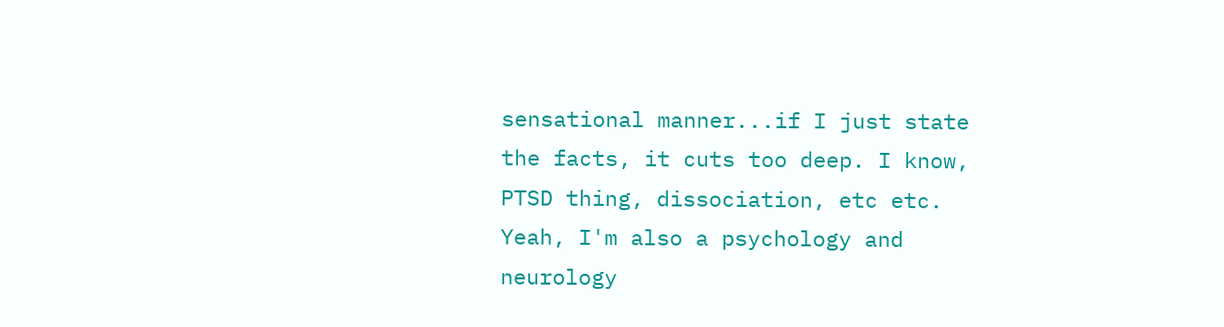sensational manner...if I just state the facts, it cuts too deep. I know, PTSD thing, dissociation, etc etc. Yeah, I'm also a psychology and neurology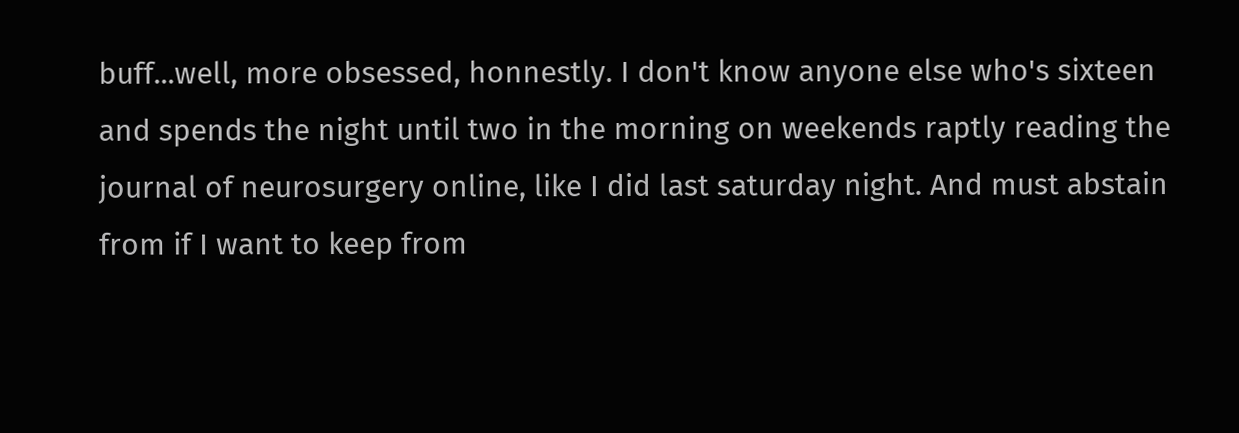buff...well, more obsessed, honnestly. I don't know anyone else who's sixteen and spends the night until two in the morning on weekends raptly reading the journal of neurosurgery online, like I did last saturday night. And must abstain from if I want to keep from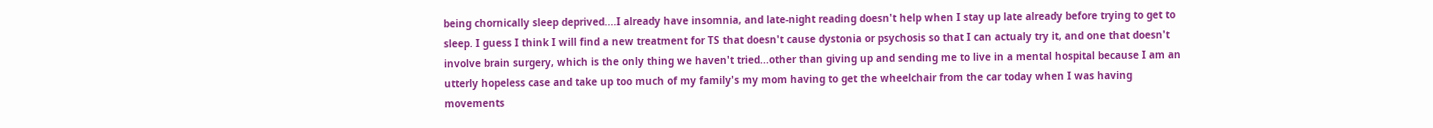being chornically sleep deprived....I already have insomnia, and late-night reading doesn't help when I stay up late already before trying to get to sleep. I guess I think I will find a new treatment for TS that doesn't cause dystonia or psychosis so that I can actualy try it, and one that doesn't involve brain surgery, which is the only thing we haven't tried...other than giving up and sending me to live in a mental hospital because I am an utterly hopeless case and take up too much of my family's my mom having to get the wheelchair from the car today when I was having movements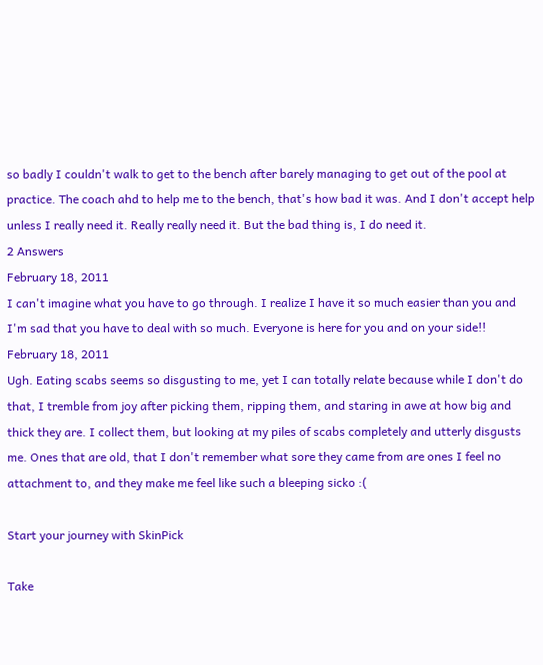so badly I couldn't walk to get to the bench after barely managing to get out of the pool at practice. The coach ahd to help me to the bench, that's how bad it was. And I don't accept help unless I really need it. Really really need it. But the bad thing is, I do need it.
2 Answers
February 18, 2011
I can't imagine what you have to go through. I realize I have it so much easier than you and I'm sad that you have to deal with so much. Everyone is here for you and on your side!!
February 18, 2011
Ugh. Eating scabs seems so disgusting to me, yet I can totally relate because while I don't do that, I tremble from joy after picking them, ripping them, and staring in awe at how big and thick they are. I collect them, but looking at my piles of scabs completely and utterly disgusts me. Ones that are old, that I don't remember what sore they came from are ones I feel no attachment to, and they make me feel like such a bleeping sicko :(

Start your journey with SkinPick

Take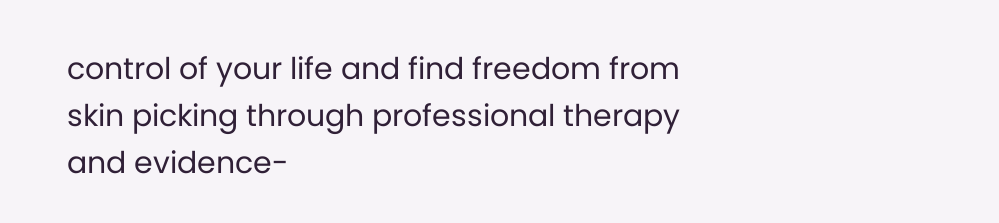control of your life and find freedom from skin picking through professional therapy and evidence-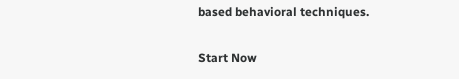based behavioral techniques.

Start Now